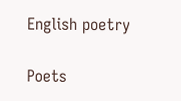English poetry

Poets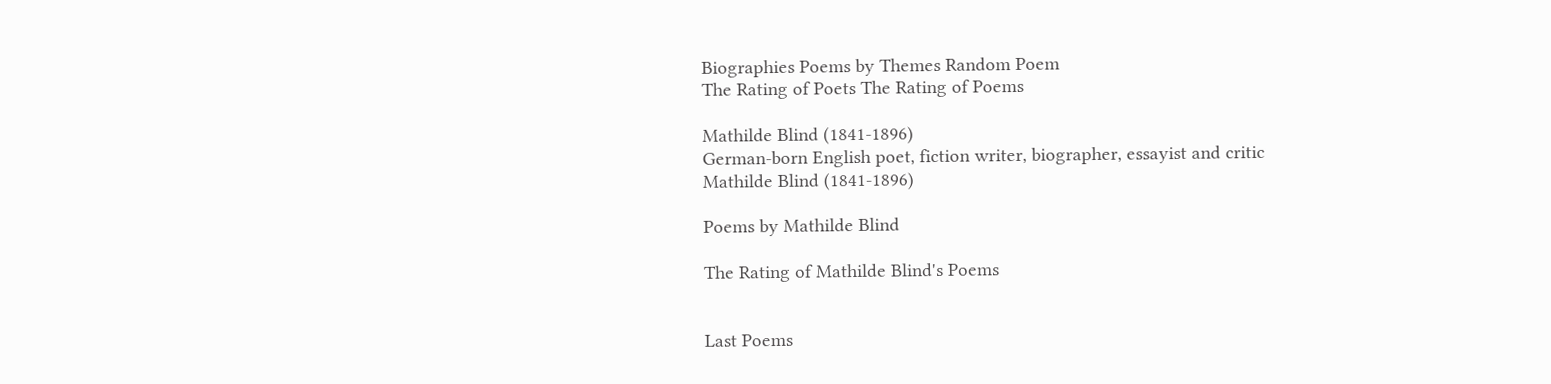Biographies Poems by Themes Random Poem
The Rating of Poets The Rating of Poems

Mathilde Blind (1841-1896)
German-born English poet, fiction writer, biographer, essayist and critic
Mathilde Blind (1841-1896)

Poems by Mathilde Blind

The Rating of Mathilde Blind's Poems


Last Poems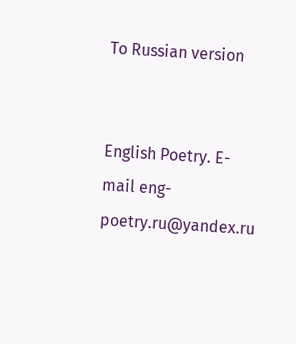To Russian version


English Poetry. E-mail eng-poetry.ru@yandex.ru